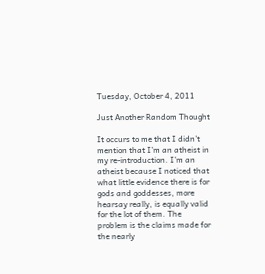Tuesday, October 4, 2011

Just Another Random Thought

It occurs to me that I didn’t mention that I’m an atheist in my re-introduction. I’m an atheist because I noticed that what little evidence there is for gods and goddesses, more hearsay really, is equally valid for the lot of them. The problem is the claims made for the nearly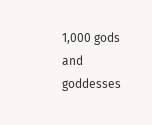1,000 gods and goddesses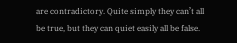are contradictory. Quite simply they can’t all be true, but they can quiet easily all be false.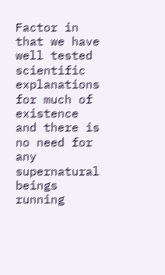Factor in that we have well tested scientific explanations for much of existence and there is no need for any supernatural beings running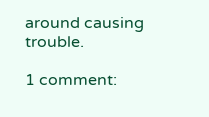around causing trouble.

1 comment: